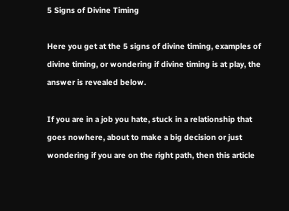5 Signs of Divine Timing

Here you get at the 5 signs of divine timing, examples of divine timing, or wondering if divine timing is at play, the answer is revealed below.

If you are in a job you hate, stuck in a relationship that goes nowhere, about to make a big decision or just wondering if you are on the right path, then this article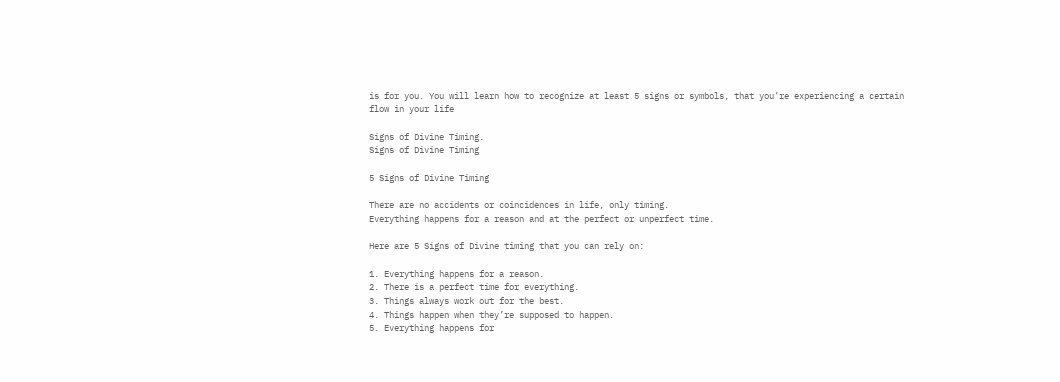is for you. You will learn how to recognize at least 5 signs or symbols, that you’re experiencing a certain flow in your life

Signs of Divine Timing.
Signs of Divine Timing

5 Signs of Divine Timing

There are no accidents or coincidences in life, only timing.
Everything happens for a reason and at the perfect or unperfect time.

Here are 5 Signs of Divine timing that you can rely on:

1. Everything happens for a reason.
2. There is a perfect time for everything.
3. Things always work out for the best.
4. Things happen when they’re supposed to happen.
5. Everything happens for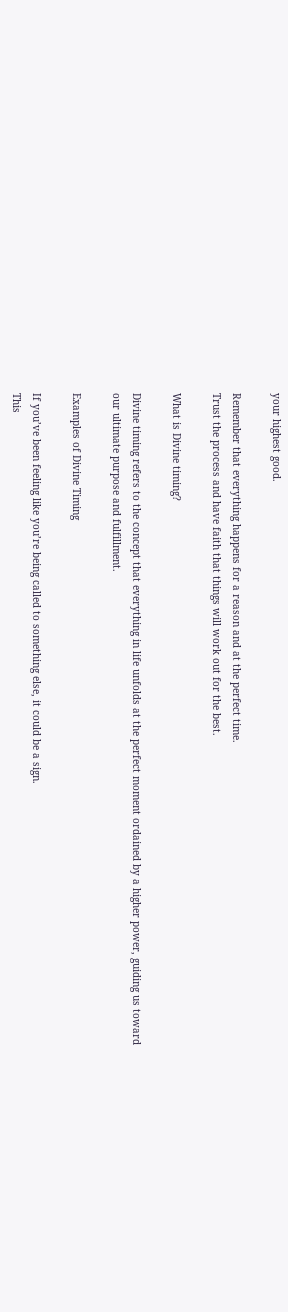your highest good.

Remember that everything happens for a reason and at the perfect time.
Trust the process and have faith that things will work out for the best.

What is Divine timing?

Divine timing refers to the concept that everything in life unfolds at the perfect moment ordained by a higher power, guiding us toward our ultimate purpose and fulfillment.

Examples of Divine Timing

If you’ve been feeling like you’re being called to something else, it could be a sign.
This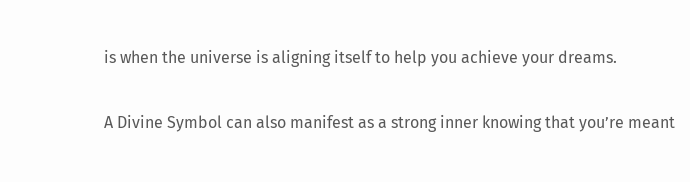is when the universe is aligning itself to help you achieve your dreams.

A Divine Symbol can also manifest as a strong inner knowing that you’re meant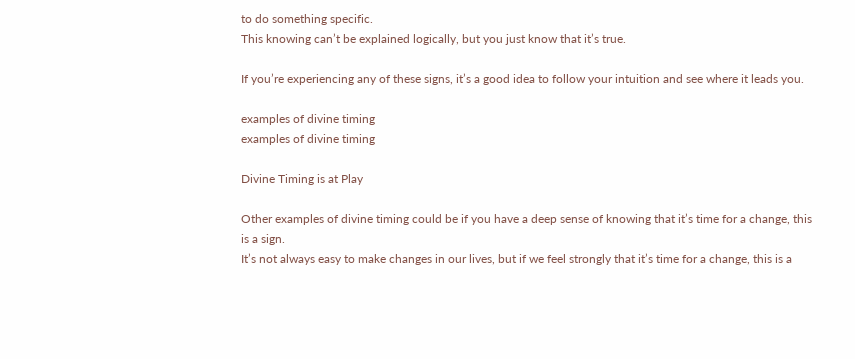to do something specific.
This knowing can’t be explained logically, but you just know that it’s true.

If you’re experiencing any of these signs, it’s a good idea to follow your intuition and see where it leads you.

examples of divine timing
examples of divine timing

Divine Timing is at Play

Other examples of divine timing could be if you have a deep sense of knowing that it’s time for a change, this is a sign.
It’s not always easy to make changes in our lives, but if we feel strongly that it’s time for a change, this is a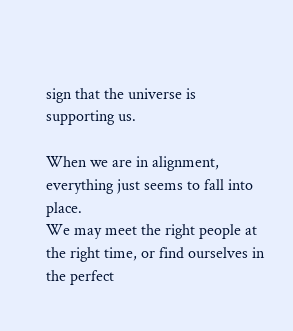sign that the universe is supporting us.

When we are in alignment, everything just seems to fall into place.
We may meet the right people at the right time, or find ourselves in the perfect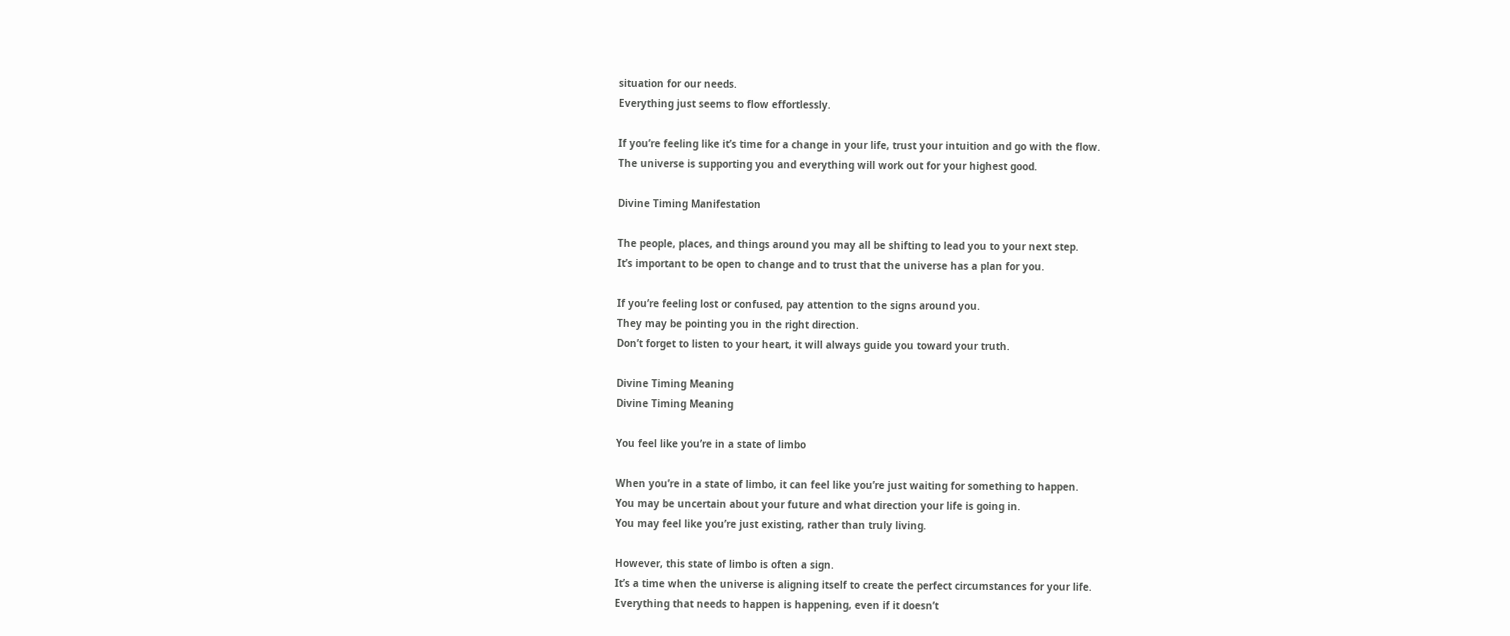situation for our needs.
Everything just seems to flow effortlessly.

If you’re feeling like it’s time for a change in your life, trust your intuition and go with the flow.
The universe is supporting you and everything will work out for your highest good.

Divine Timing Manifestation

The people, places, and things around you may all be shifting to lead you to your next step.
It’s important to be open to change and to trust that the universe has a plan for you.

If you’re feeling lost or confused, pay attention to the signs around you.
They may be pointing you in the right direction.
Don’t forget to listen to your heart, it will always guide you toward your truth.

Divine Timing Meaning
Divine Timing Meaning

You feel like you’re in a state of limbo

When you’re in a state of limbo, it can feel like you’re just waiting for something to happen.
You may be uncertain about your future and what direction your life is going in.
You may feel like you’re just existing, rather than truly living.

However, this state of limbo is often a sign.
It’s a time when the universe is aligning itself to create the perfect circumstances for your life.
Everything that needs to happen is happening, even if it doesn’t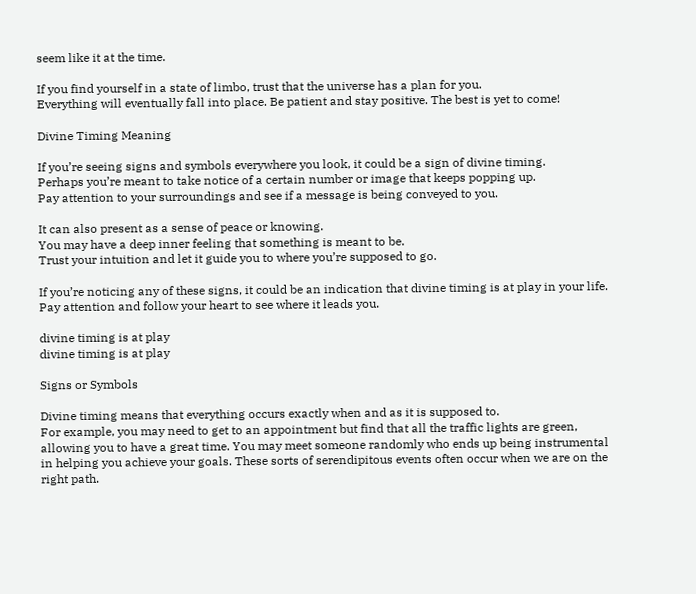seem like it at the time.

If you find yourself in a state of limbo, trust that the universe has a plan for you.
Everything will eventually fall into place. Be patient and stay positive. The best is yet to come!

Divine Timing Meaning

If you’re seeing signs and symbols everywhere you look, it could be a sign of divine timing.
Perhaps you’re meant to take notice of a certain number or image that keeps popping up.
Pay attention to your surroundings and see if a message is being conveyed to you.

It can also present as a sense of peace or knowing.
You may have a deep inner feeling that something is meant to be.
Trust your intuition and let it guide you to where you’re supposed to go.

If you’re noticing any of these signs, it could be an indication that divine timing is at play in your life.
Pay attention and follow your heart to see where it leads you.

divine timing is at play
divine timing is at play

Signs or Symbols

Divine timing means that everything occurs exactly when and as it is supposed to.
For example, you may need to get to an appointment but find that all the traffic lights are green, allowing you to have a great time. You may meet someone randomly who ends up being instrumental in helping you achieve your goals. These sorts of serendipitous events often occur when we are on the right path.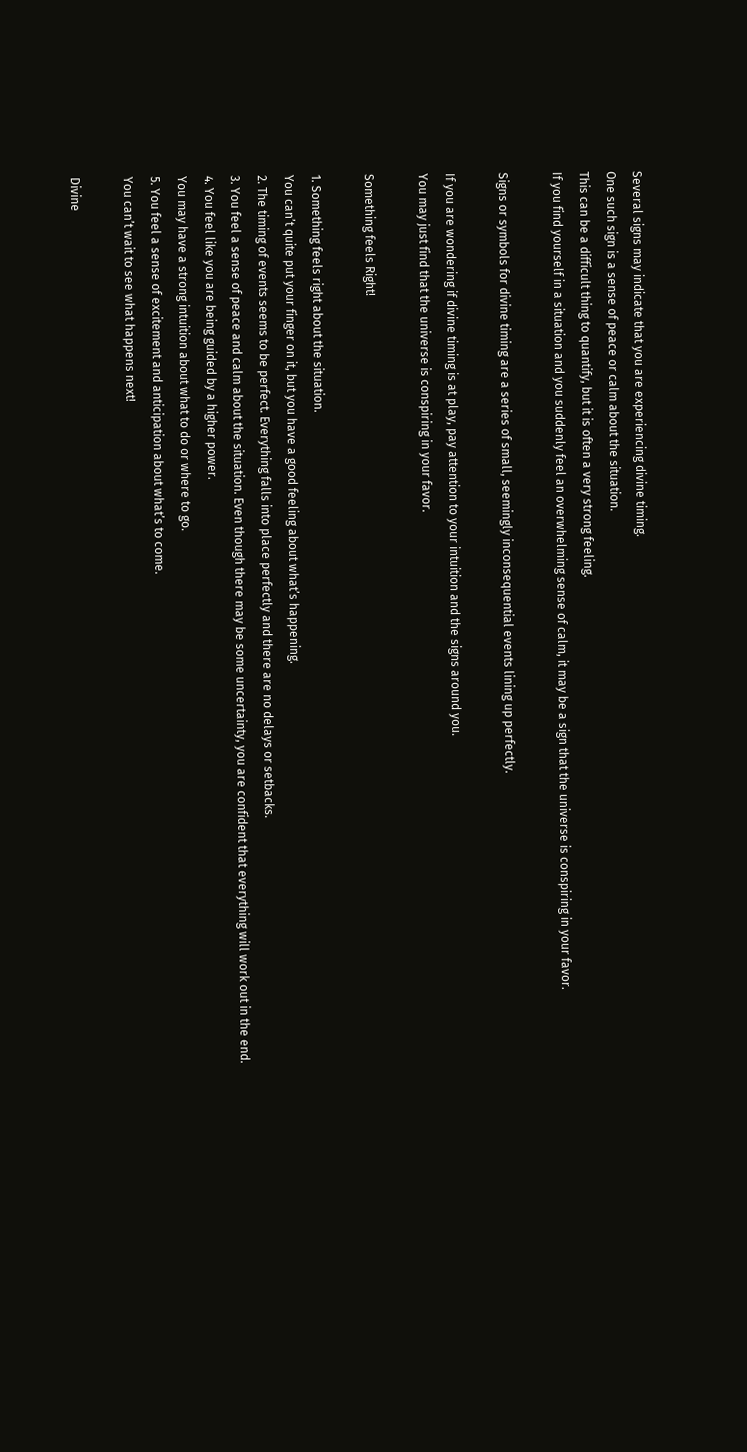Several signs may indicate that you are experiencing divine timing.
One such sign is a sense of peace or calm about the situation.
This can be a difficult thing to quantify, but it is often a very strong feeling.
If you find yourself in a situation and you suddenly feel an overwhelming sense of calm, it may be a sign that the universe is conspiring in your favor.

Signs or symbols for divine timing are a series of small, seemingly inconsequential events lining up perfectly.

If you are wondering if divine timing is at play, pay attention to your intuition and the signs around you.
You may just find that the universe is conspiring in your favor.

Something feels Right!

1. Something feels right about the situation.
You can’t quite put your finger on it, but you have a good feeling about what’s happening.
2. The timing of events seems to be perfect. Everything falls into place perfectly and there are no delays or setbacks.
3. You feel a sense of peace and calm about the situation. Even though there may be some uncertainty, you are confident that everything will work out in the end.
4. You feel like you are being guided by a higher power.
You may have a strong intuition about what to do or where to go.
5. You feel a sense of excitement and anticipation about what’s to come.
You can’t wait to see what happens next!

Divine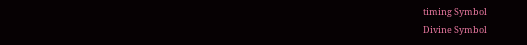timing Symbol
Divine Symbol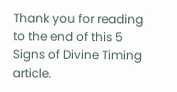Thank you for reading to the end of this 5 Signs of Divine Timing article.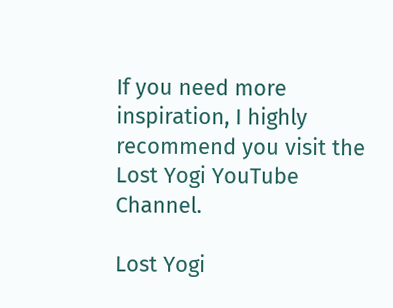If you need more inspiration, I highly recommend you visit the Lost Yogi YouTube Channel.

Lost Yogi